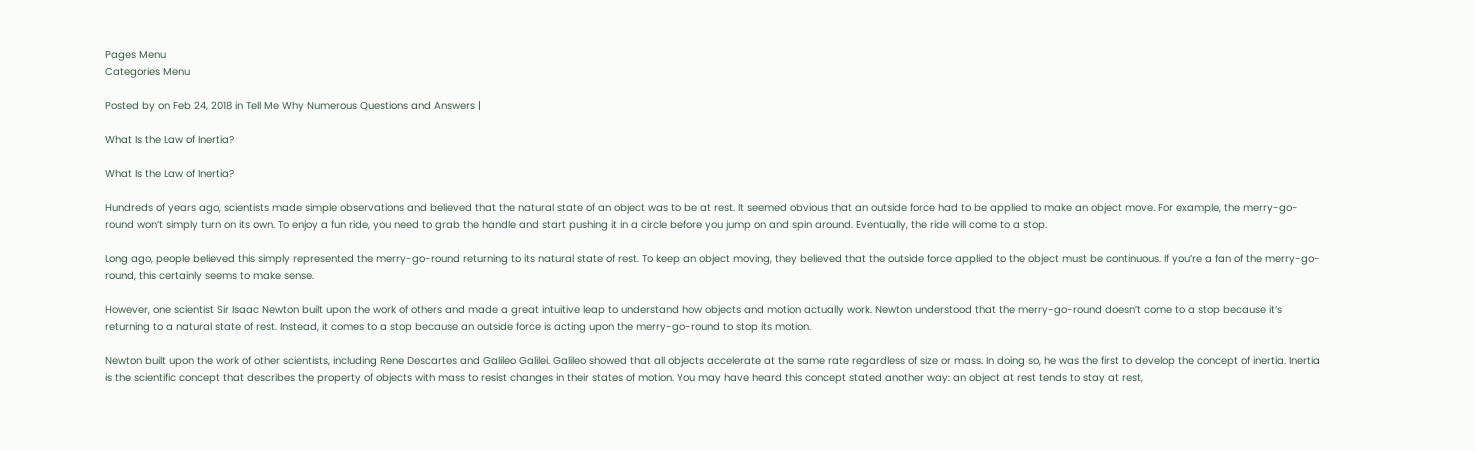Pages Menu
Categories Menu

Posted by on Feb 24, 2018 in Tell Me Why Numerous Questions and Answers |

What Is the Law of Inertia?

What Is the Law of Inertia?

Hundreds of years ago, scientists made simple observations and believed that the natural state of an object was to be at rest. It seemed obvious that an outside force had to be applied to make an object move. For example, the merry-go-round won’t simply turn on its own. To enjoy a fun ride, you need to grab the handle and start pushing it in a circle before you jump on and spin around. Eventually, the ride will come to a stop.

Long ago, people believed this simply represented the merry-go-round returning to its natural state of rest. To keep an object moving, they believed that the outside force applied to the object must be continuous. If you’re a fan of the merry-go-round, this certainly seems to make sense.

However, one scientist Sir Isaac Newton built upon the work of others and made a great intuitive leap to understand how objects and motion actually work. Newton understood that the merry-go-round doesn’t come to a stop because it’s returning to a natural state of rest. Instead, it comes to a stop because an outside force is acting upon the merry-go-round to stop its motion.

Newton built upon the work of other scientists, including Rene Descartes and Galileo Galilei. Galileo showed that all objects accelerate at the same rate regardless of size or mass. In doing so, he was the first to develop the concept of inertia. Inertia is the scientific concept that describes the property of objects with mass to resist changes in their states of motion. You may have heard this concept stated another way: an object at rest tends to stay at rest,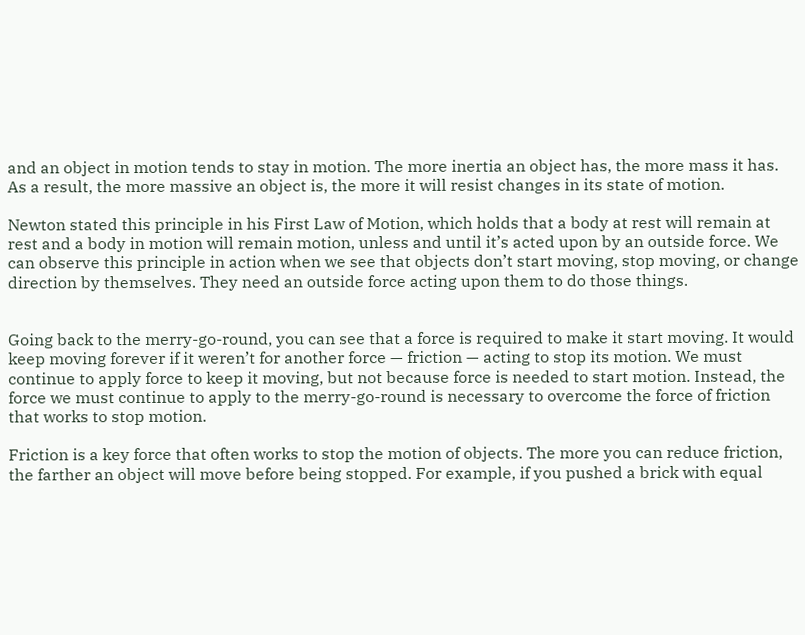and an object in motion tends to stay in motion. The more inertia an object has, the more mass it has. As a result, the more massive an object is, the more it will resist changes in its state of motion.

Newton stated this principle in his First Law of Motion, which holds that a body at rest will remain at rest and a body in motion will remain motion, unless and until it’s acted upon by an outside force. We can observe this principle in action when we see that objects don’t start moving, stop moving, or change direction by themselves. They need an outside force acting upon them to do those things.


Going back to the merry-go-round, you can see that a force is required to make it start moving. It would keep moving forever if it weren’t for another force — friction — acting to stop its motion. We must continue to apply force to keep it moving, but not because force is needed to start motion. Instead, the force we must continue to apply to the merry-go-round is necessary to overcome the force of friction that works to stop motion.

Friction is a key force that often works to stop the motion of objects. The more you can reduce friction, the farther an object will move before being stopped. For example, if you pushed a brick with equal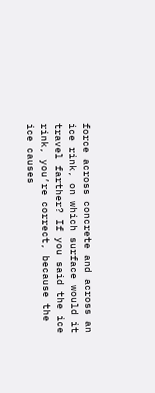force across concrete and across an ice rink, on which surface would it travel farther? If you said the ice rink, you’re correct, because the ice causes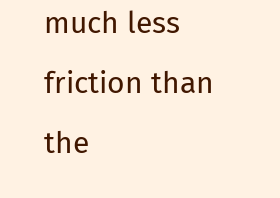much less friction than the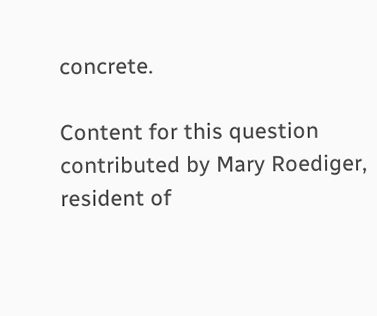concrete.

Content for this question contributed by Mary Roediger, resident of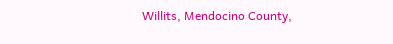Willits, Mendocino County,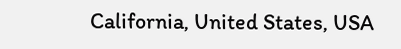California, United States, USA